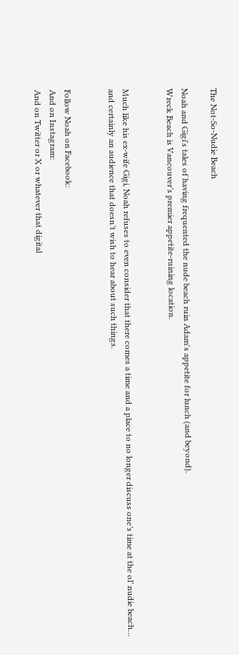The Not-So-Nudie Beach

Noah and Gigi's tales of having frequented the nude beach ruin Adam's appetite for lunch (and beyond).
Wreck Beach is Vancouver’s premier appetite-ruining location.


Much like his ex-wife Gigi, Noah refuses to even consider that there comes a time and a place to no longer discuss one’s time at the ol’ nudie beach… and certainly an audience that doesn’t wish to hear about such things.


Follow Noah on Facebook:
And on Instagram:
And on Twitter or X or whatever that digital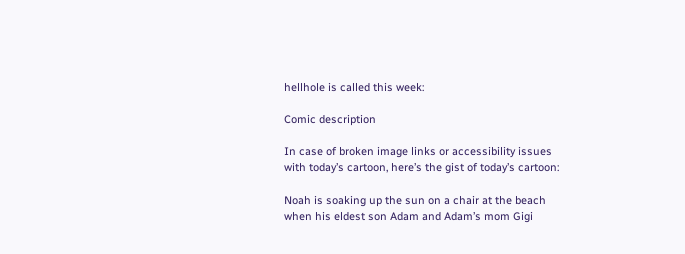hellhole is called this week:

Comic description

In case of broken image links or accessibility issues with today’s cartoon, here’s the gist of today’s cartoon:

Noah is soaking up the sun on a chair at the beach when his eldest son Adam and Adam’s mom Gigi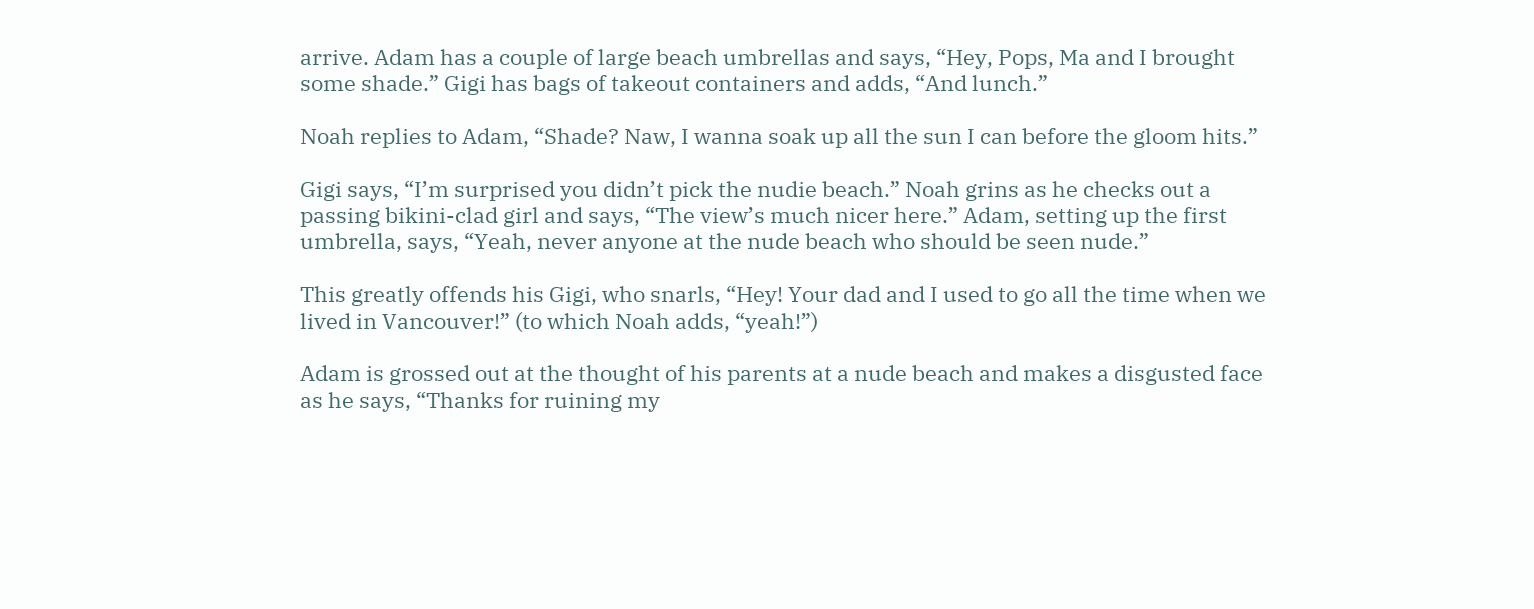arrive. Adam has a couple of large beach umbrellas and says, “Hey, Pops, Ma and I brought some shade.” Gigi has bags of takeout containers and adds, “And lunch.”

Noah replies to Adam, “Shade? Naw, I wanna soak up all the sun I can before the gloom hits.”

Gigi says, “I’m surprised you didn’t pick the nudie beach.” Noah grins as he checks out a passing bikini-clad girl and says, “The view’s much nicer here.” Adam, setting up the first umbrella, says, “Yeah, never anyone at the nude beach who should be seen nude.”

This greatly offends his Gigi, who snarls, “Hey! Your dad and I used to go all the time when we lived in Vancouver!” (to which Noah adds, “yeah!”)

Adam is grossed out at the thought of his parents at a nude beach and makes a disgusted face as he says, “Thanks for ruining my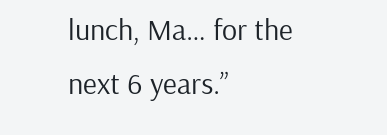lunch, Ma… for the next 6 years.”